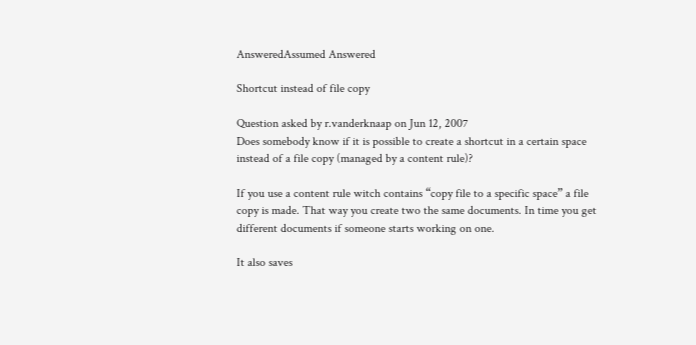AnsweredAssumed Answered

Shortcut instead of file copy

Question asked by r.vanderknaap on Jun 12, 2007
Does somebody know if it is possible to create a shortcut in a certain space instead of a file copy (managed by a content rule)?

If you use a content rule witch contains “copy file to a specific space” a file copy is made. That way you create two the same documents. In time you get different documents if someone starts working on one.

It also saves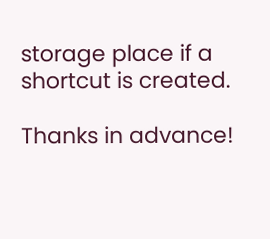storage place if a shortcut is created.

Thanks in advance!